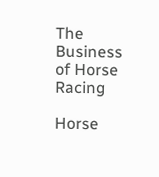The Business of Horse Racing

Horse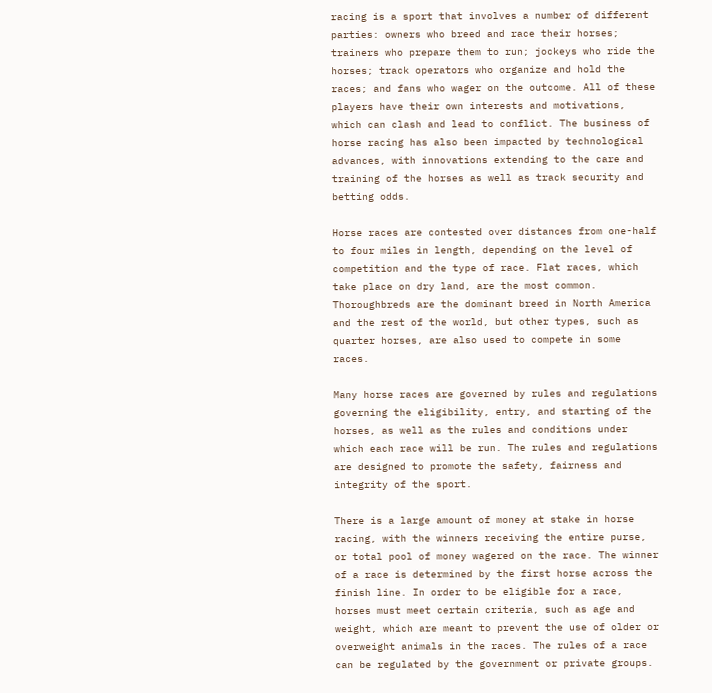racing is a sport that involves a number of different parties: owners who breed and race their horses; trainers who prepare them to run; jockeys who ride the horses; track operators who organize and hold the races; and fans who wager on the outcome. All of these players have their own interests and motivations, which can clash and lead to conflict. The business of horse racing has also been impacted by technological advances, with innovations extending to the care and training of the horses as well as track security and betting odds.

Horse races are contested over distances from one-half to four miles in length, depending on the level of competition and the type of race. Flat races, which take place on dry land, are the most common. Thoroughbreds are the dominant breed in North America and the rest of the world, but other types, such as quarter horses, are also used to compete in some races.

Many horse races are governed by rules and regulations governing the eligibility, entry, and starting of the horses, as well as the rules and conditions under which each race will be run. The rules and regulations are designed to promote the safety, fairness and integrity of the sport.

There is a large amount of money at stake in horse racing, with the winners receiving the entire purse, or total pool of money wagered on the race. The winner of a race is determined by the first horse across the finish line. In order to be eligible for a race, horses must meet certain criteria, such as age and weight, which are meant to prevent the use of older or overweight animals in the races. The rules of a race can be regulated by the government or private groups.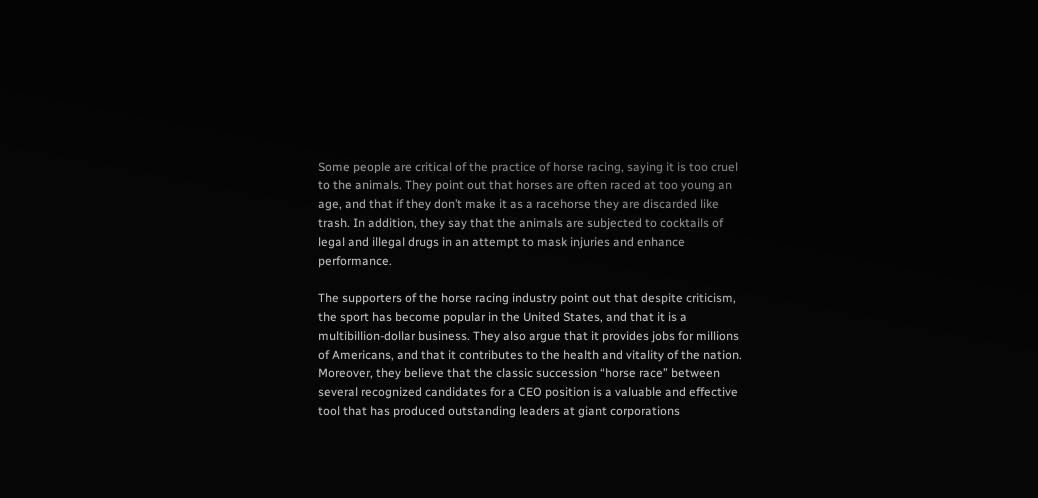Some people are critical of the practice of horse racing, saying it is too cruel to the animals. They point out that horses are often raced at too young an age, and that if they don’t make it as a racehorse they are discarded like trash. In addition, they say that the animals are subjected to cocktails of legal and illegal drugs in an attempt to mask injuries and enhance performance.

The supporters of the horse racing industry point out that despite criticism, the sport has become popular in the United States, and that it is a multibillion-dollar business. They also argue that it provides jobs for millions of Americans, and that it contributes to the health and vitality of the nation. Moreover, they believe that the classic succession “horse race” between several recognized candidates for a CEO position is a valuable and effective tool that has produced outstanding leaders at giant corporations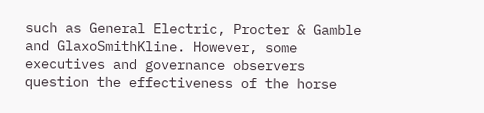such as General Electric, Procter & Gamble and GlaxoSmithKline. However, some executives and governance observers question the effectiveness of the horse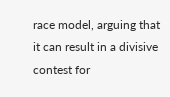race model, arguing that it can result in a divisive contest for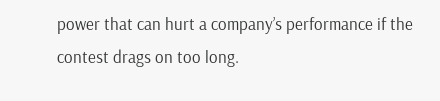power that can hurt a company’s performance if the contest drags on too long.